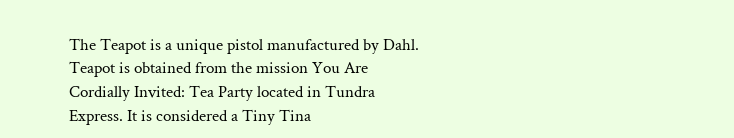The Teapot is a unique pistol manufactured by Dahl. Teapot is obtained from the mission You Are Cordially Invited: Tea Party located in Tundra Express. It is considered a Tiny Tina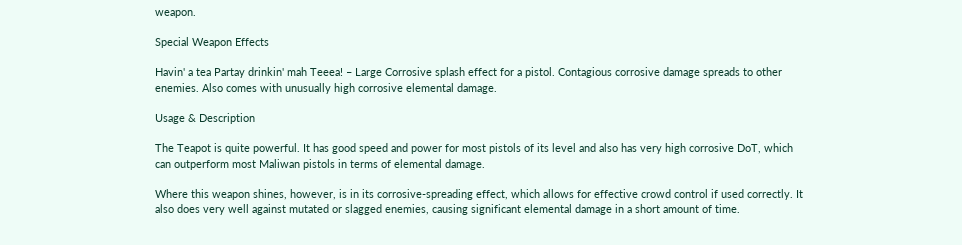weapon.

Special Weapon Effects

Havin' a tea Partay drinkin' mah Teeea! – Large Corrosive splash effect for a pistol. Contagious corrosive damage spreads to other enemies. Also comes with unusually high corrosive elemental damage.

Usage & Description

The Teapot is quite powerful. It has good speed and power for most pistols of its level and also has very high corrosive DoT, which can outperform most Maliwan pistols in terms of elemental damage.

Where this weapon shines, however, is in its corrosive-spreading effect, which allows for effective crowd control if used correctly. It also does very well against mutated or slagged enemies, causing significant elemental damage in a short amount of time.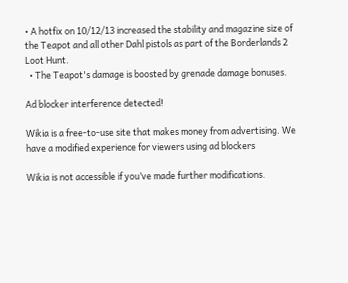• A hotfix on 10/12/13 increased the stability and magazine size of the Teapot and all other Dahl pistols as part of the Borderlands 2 Loot Hunt.
  • The Teapot's damage is boosted by grenade damage bonuses.

Ad blocker interference detected!

Wikia is a free-to-use site that makes money from advertising. We have a modified experience for viewers using ad blockers

Wikia is not accessible if you’ve made further modifications.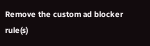Remove the custom ad blocker rule(s)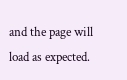and the page will load as expected.